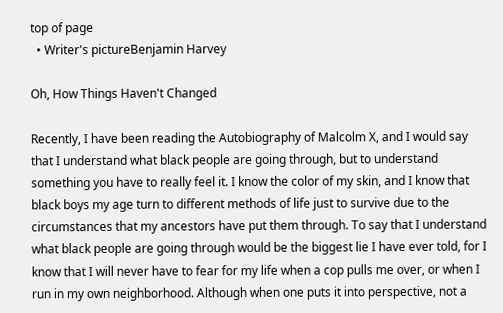top of page
  • Writer's pictureBenjamin Harvey

Oh, How Things Haven't Changed

Recently, I have been reading the Autobiography of Malcolm X, and I would say that I understand what black people are going through, but to understand something you have to really feel it. I know the color of my skin, and I know that black boys my age turn to different methods of life just to survive due to the circumstances that my ancestors have put them through. To say that I understand what black people are going through would be the biggest lie I have ever told, for I know that I will never have to fear for my life when a cop pulls me over, or when I run in my own neighborhood. Although when one puts it into perspective, not a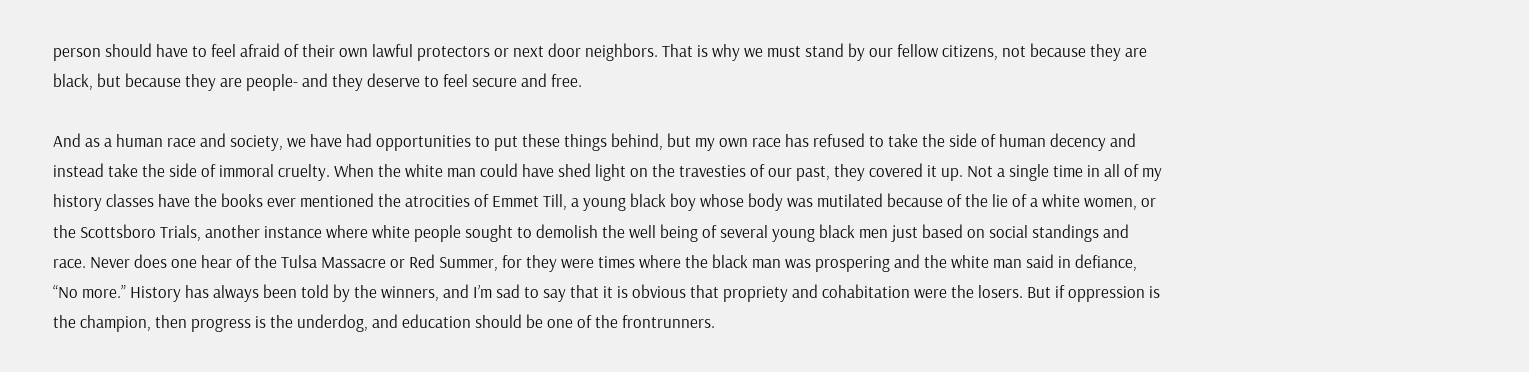person should have to feel afraid of their own lawful protectors or next door neighbors. That is why we must stand by our fellow citizens, not because they are black, but because they are people- and they deserve to feel secure and free.

And as a human race and society, we have had opportunities to put these things behind, but my own race has refused to take the side of human decency and instead take the side of immoral cruelty. When the white man could have shed light on the travesties of our past, they covered it up. Not a single time in all of my history classes have the books ever mentioned the atrocities of Emmet Till, a young black boy whose body was mutilated because of the lie of a white women, or the Scottsboro Trials, another instance where white people sought to demolish the well being of several young black men just based on social standings and race. Never does one hear of the Tulsa Massacre or Red Summer, for they were times where the black man was prospering and the white man said in defiance, “No more.” History has always been told by the winners, and I’m sad to say that it is obvious that propriety and cohabitation were the losers. But if oppression is the champion, then progress is the underdog, and education should be one of the frontrunners.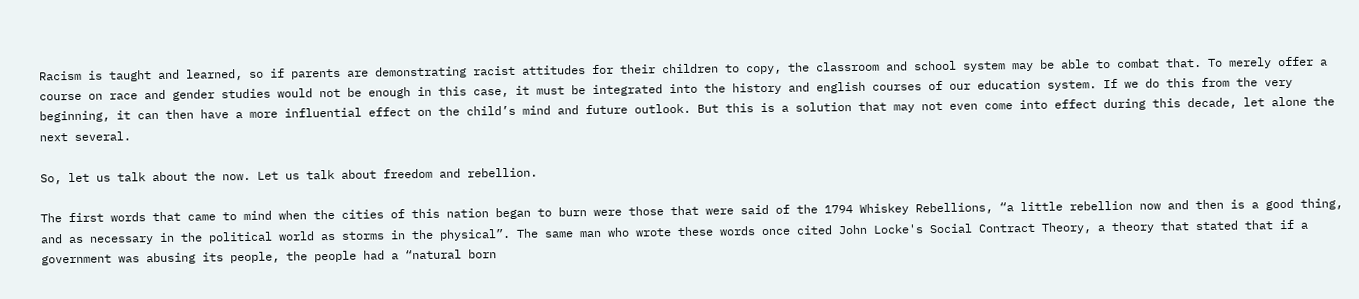Racism is taught and learned, so if parents are demonstrating racist attitudes for their children to copy, the classroom and school system may be able to combat that. To merely offer a course on race and gender studies would not be enough in this case, it must be integrated into the history and english courses of our education system. If we do this from the very beginning, it can then have a more influential effect on the child’s mind and future outlook. But this is a solution that may not even come into effect during this decade, let alone the next several.

So, let us talk about the now. Let us talk about freedom and rebellion.

The first words that came to mind when the cities of this nation began to burn were those that were said of the 1794 Whiskey Rebellions, “a little rebellion now and then is a good thing, and as necessary in the political world as storms in the physical”. The same man who wrote these words once cited John Locke's Social Contract Theory, a theory that stated that if a government was abusing its people, the people had a “natural born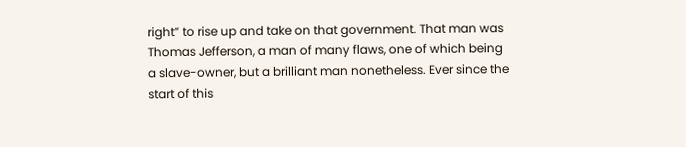right” to rise up and take on that government. That man was Thomas Jefferson, a man of many flaws, one of which being a slave-owner, but a brilliant man nonetheless. Ever since the start of this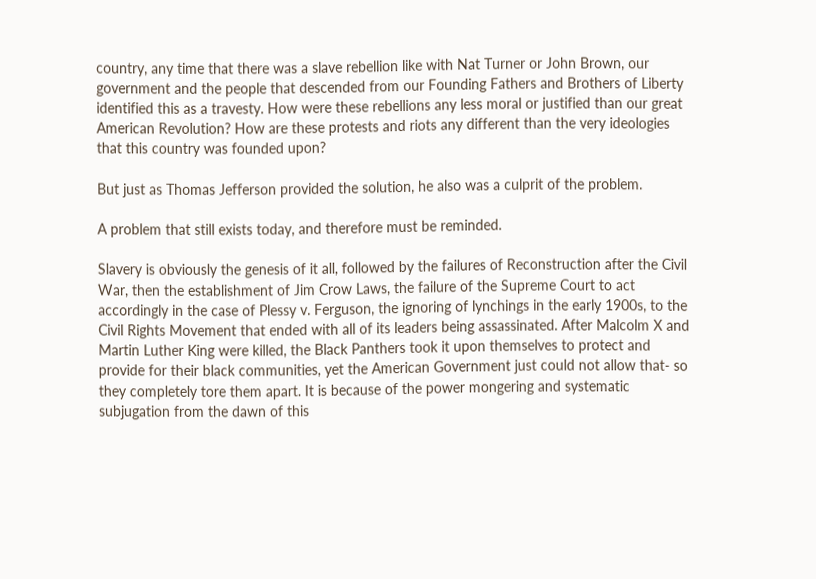country, any time that there was a slave rebellion like with Nat Turner or John Brown, our government and the people that descended from our Founding Fathers and Brothers of Liberty identified this as a travesty. How were these rebellions any less moral or justified than our great American Revolution? How are these protests and riots any different than the very ideologies that this country was founded upon?

But just as Thomas Jefferson provided the solution, he also was a culprit of the problem.

A problem that still exists today, and therefore must be reminded.

Slavery is obviously the genesis of it all, followed by the failures of Reconstruction after the Civil War, then the establishment of Jim Crow Laws, the failure of the Supreme Court to act accordingly in the case of Plessy v. Ferguson, the ignoring of lynchings in the early 1900s, to the Civil Rights Movement that ended with all of its leaders being assassinated. After Malcolm X and Martin Luther King were killed, the Black Panthers took it upon themselves to protect and provide for their black communities, yet the American Government just could not allow that- so they completely tore them apart. It is because of the power mongering and systematic subjugation from the dawn of this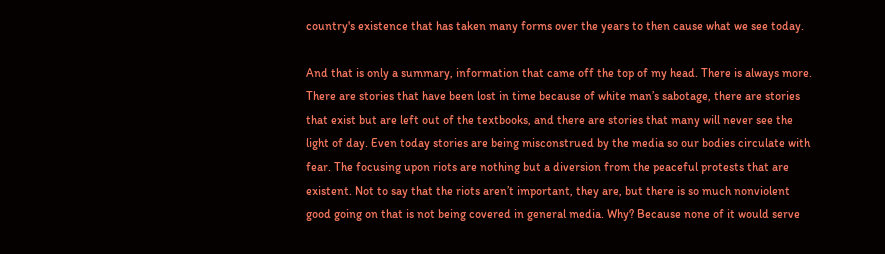country's existence that has taken many forms over the years to then cause what we see today.

And that is only a summary, information that came off the top of my head. There is always more. There are stories that have been lost in time because of white man’s sabotage, there are stories that exist but are left out of the textbooks, and there are stories that many will never see the light of day. Even today stories are being misconstrued by the media so our bodies circulate with fear. The focusing upon riots are nothing but a diversion from the peaceful protests that are existent. Not to say that the riots aren’t important, they are, but there is so much nonviolent good going on that is not being covered in general media. Why? Because none of it would serve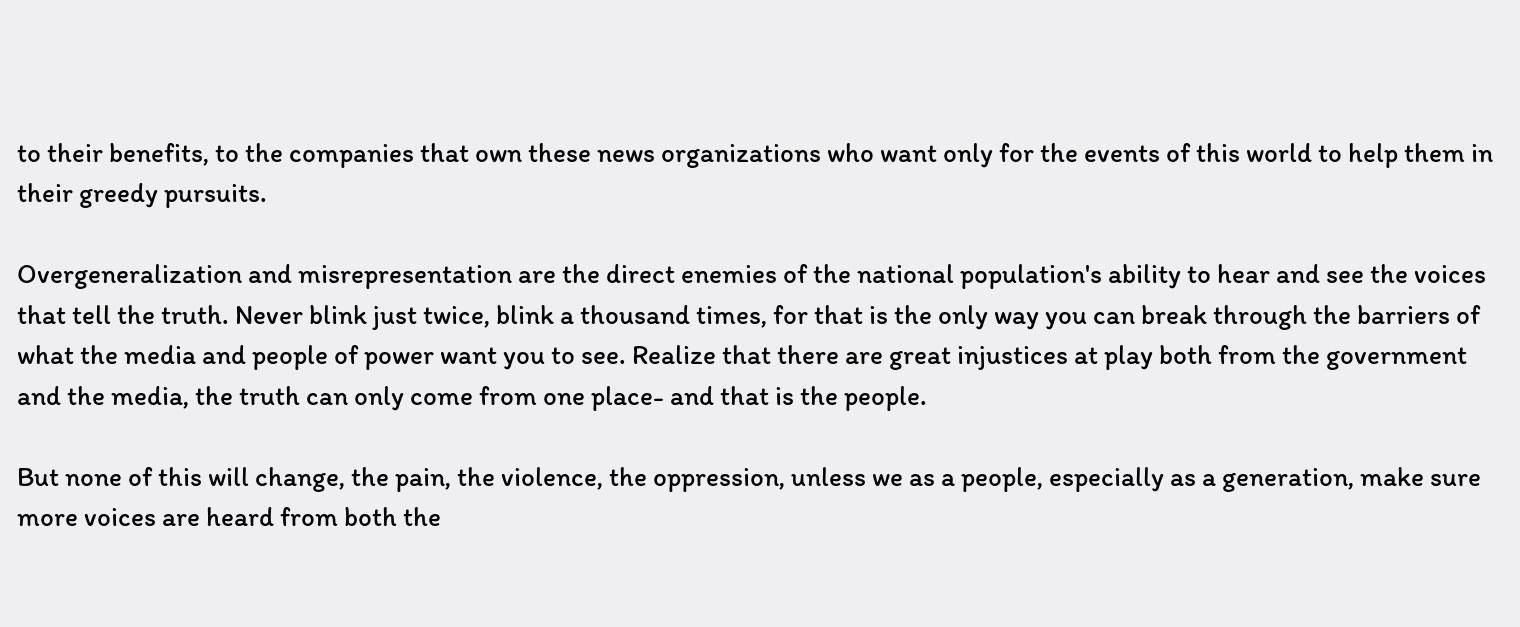to their benefits, to the companies that own these news organizations who want only for the events of this world to help them in their greedy pursuits.

Overgeneralization and misrepresentation are the direct enemies of the national population's ability to hear and see the voices that tell the truth. Never blink just twice, blink a thousand times, for that is the only way you can break through the barriers of what the media and people of power want you to see. Realize that there are great injustices at play both from the government and the media, the truth can only come from one place- and that is the people.

But none of this will change, the pain, the violence, the oppression, unless we as a people, especially as a generation, make sure more voices are heard from both the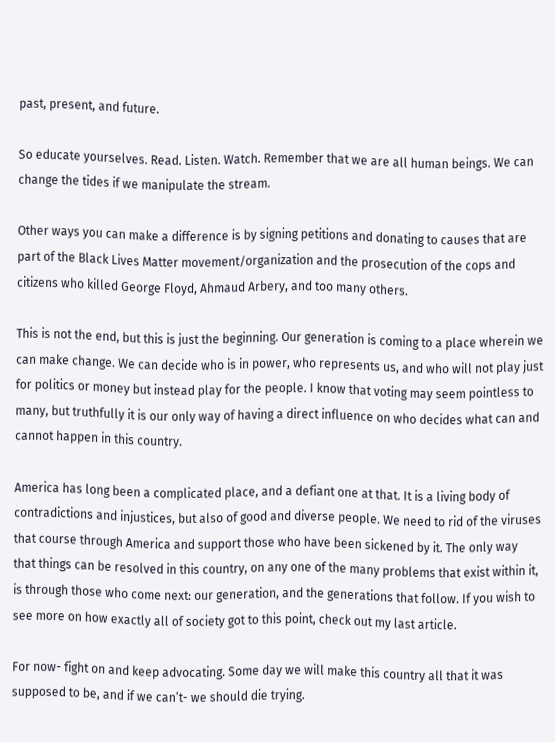past, present, and future.

So educate yourselves. Read. Listen. Watch. Remember that we are all human beings. We can change the tides if we manipulate the stream.

Other ways you can make a difference is by signing petitions and donating to causes that are part of the Black Lives Matter movement/organization and the prosecution of the cops and citizens who killed George Floyd, Ahmaud Arbery, and too many others.

This is not the end, but this is just the beginning. Our generation is coming to a place wherein we can make change. We can decide who is in power, who represents us, and who will not play just for politics or money but instead play for the people. I know that voting may seem pointless to many, but truthfully it is our only way of having a direct influence on who decides what can and cannot happen in this country.

America has long been a complicated place, and a defiant one at that. It is a living body of contradictions and injustices, but also of good and diverse people. We need to rid of the viruses that course through America and support those who have been sickened by it. The only way that things can be resolved in this country, on any one of the many problems that exist within it, is through those who come next: our generation, and the generations that follow. If you wish to see more on how exactly all of society got to this point, check out my last article.

For now- fight on and keep advocating. Some day we will make this country all that it was supposed to be, and if we can’t- we should die trying.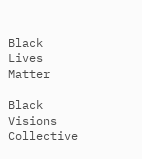Black Lives Matter

Black Visions Collective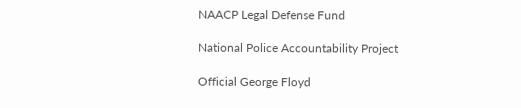NAACP Legal Defense Fund

National Police Accountability Project

Official George Floyd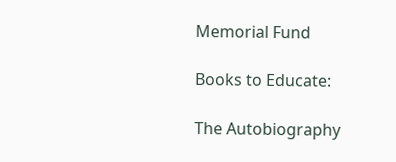Memorial Fund

Books to Educate:

The Autobiography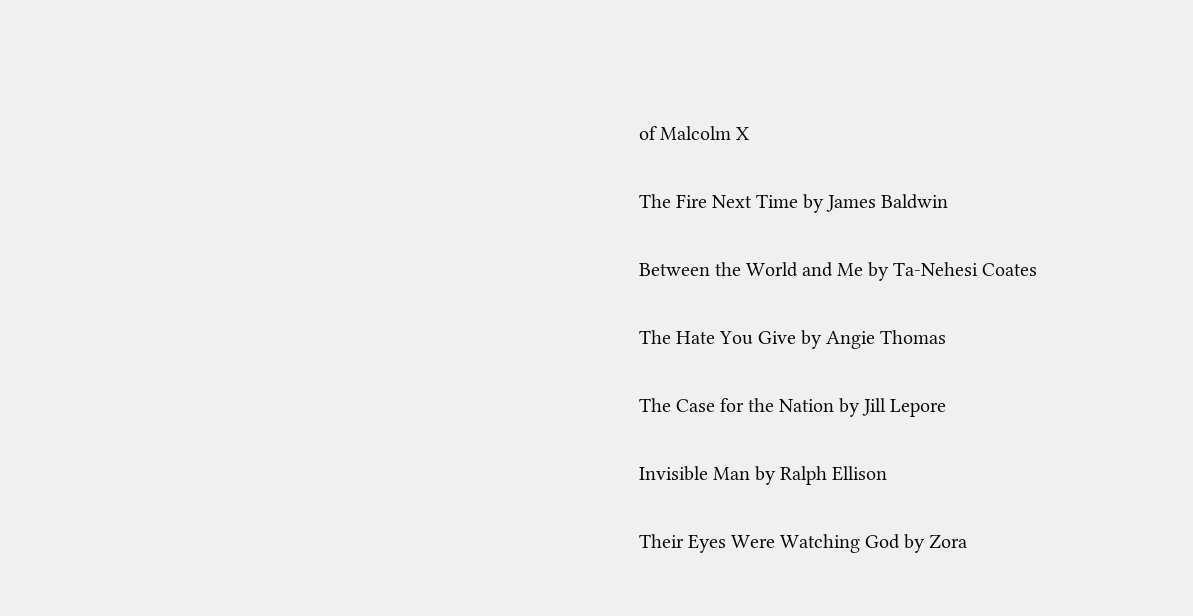of Malcolm X

The Fire Next Time by James Baldwin

Between the World and Me by Ta-Nehesi Coates

The Hate You Give by Angie Thomas

The Case for the Nation by Jill Lepore

Invisible Man by Ralph Ellison

Their Eyes Were Watching God by Zora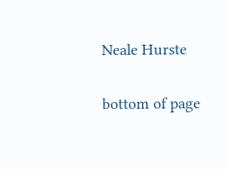Neale Hurste

bottom of page